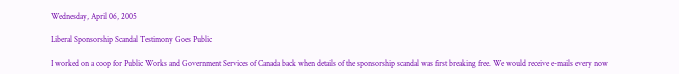Wednesday, April 06, 2005

Liberal Sponsorship Scandal Testimony Goes Public

I worked on a coop for Public Works and Government Services of Canada back when details of the sponsorship scandal was first breaking free. We would receive e-mails every now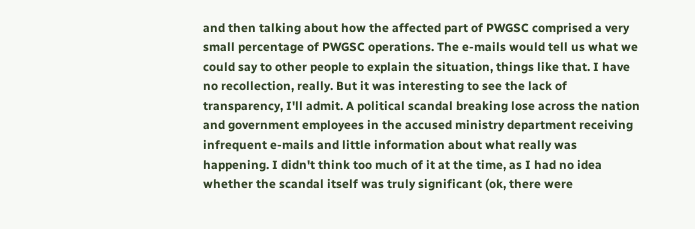and then talking about how the affected part of PWGSC comprised a very small percentage of PWGSC operations. The e-mails would tell us what we could say to other people to explain the situation, things like that. I have no recollection, really. But it was interesting to see the lack of transparency, I'll admit. A political scandal breaking lose across the nation and government employees in the accused ministry department receiving infrequent e-mails and little information about what really was happening. I didn't think too much of it at the time, as I had no idea whether the scandal itself was truly significant (ok, there were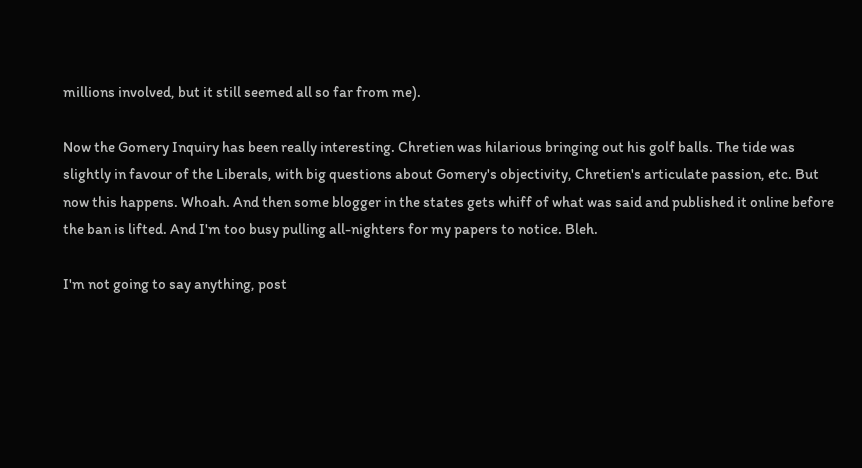millions involved, but it still seemed all so far from me).

Now the Gomery Inquiry has been really interesting. Chretien was hilarious bringing out his golf balls. The tide was slightly in favour of the Liberals, with big questions about Gomery's objectivity, Chretien's articulate passion, etc. But now this happens. Whoah. And then some blogger in the states gets whiff of what was said and published it online before the ban is lifted. And I'm too busy pulling all-nighters for my papers to notice. Bleh.

I'm not going to say anything, post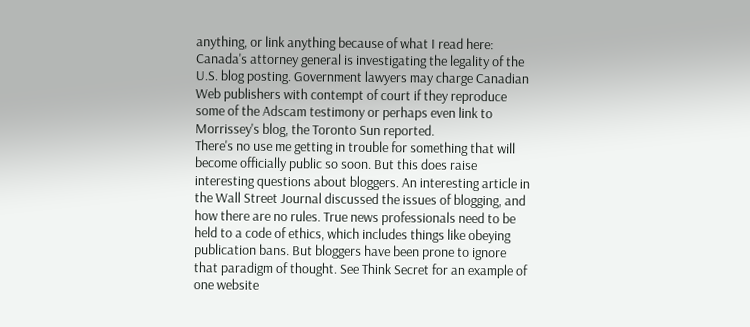anything, or link anything because of what I read here:
Canada's attorney general is investigating the legality of the U.S. blog posting. Government lawyers may charge Canadian Web publishers with contempt of court if they reproduce some of the Adscam testimony or perhaps even link to Morrissey's blog, the Toronto Sun reported.
There's no use me getting in trouble for something that will become officially public so soon. But this does raise interesting questions about bloggers. An interesting article in the Wall Street Journal discussed the issues of blogging, and how there are no rules. True news professionals need to be held to a code of ethics, which includes things like obeying publication bans. But bloggers have been prone to ignore that paradigm of thought. See Think Secret for an example of one website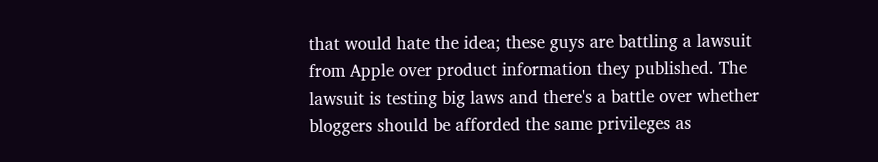that would hate the idea; these guys are battling a lawsuit from Apple over product information they published. The lawsuit is testing big laws and there's a battle over whether bloggers should be afforded the same privileges as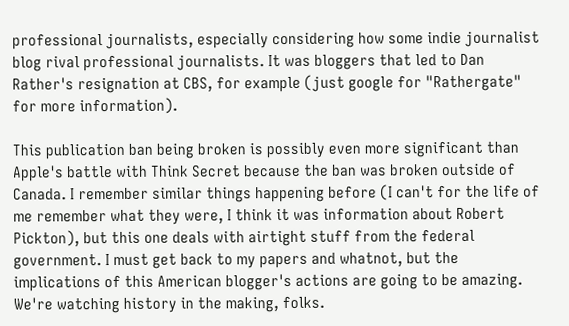professional journalists, especially considering how some indie journalist blog rival professional journalists. It was bloggers that led to Dan Rather's resignation at CBS, for example (just google for "Rathergate" for more information).

This publication ban being broken is possibly even more significant than Apple's battle with Think Secret because the ban was broken outside of Canada. I remember similar things happening before (I can't for the life of me remember what they were, I think it was information about Robert Pickton), but this one deals with airtight stuff from the federal government. I must get back to my papers and whatnot, but the implications of this American blogger's actions are going to be amazing. We're watching history in the making, folks.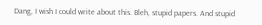Dang, I wish I could write about this. Bleh, stupid papers. And stupid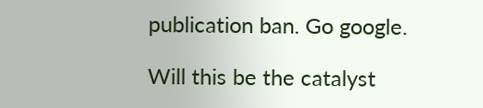publication ban. Go google.

Will this be the catalyst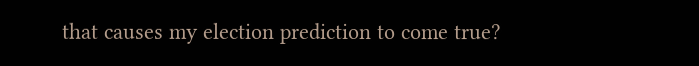that causes my election prediction to come true?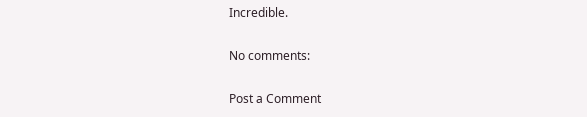Incredible.

No comments:

Post a Comment